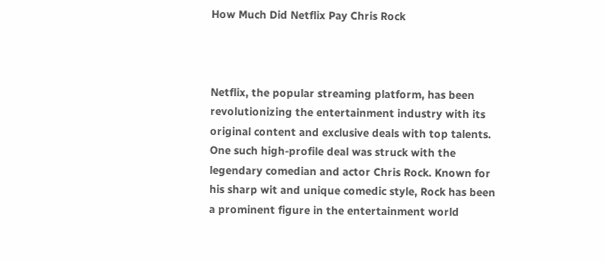How Much Did Netflix Pay Chris Rock



Netflix, the popular streaming platform, has been revolutionizing the entertainment industry with its original content and exclusive deals with top talents. One such high-profile deal was struck with the legendary comedian and actor Chris Rock. Known for his sharp wit and unique comedic style, Rock has been a prominent figure in the entertainment world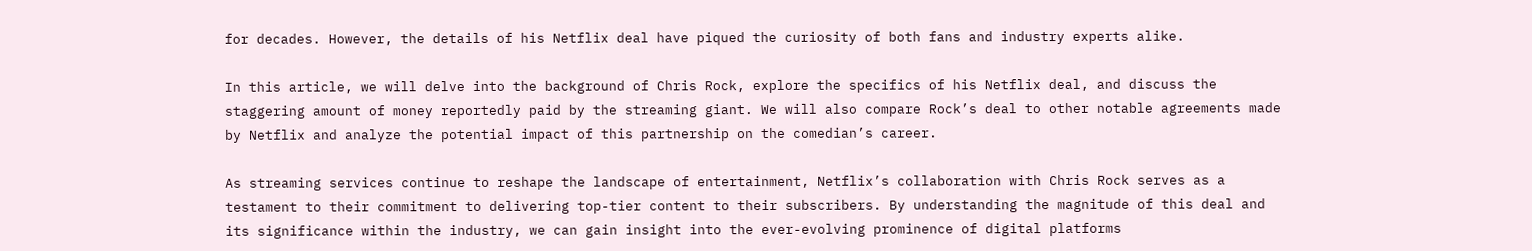for decades. However, the details of his Netflix deal have piqued the curiosity of both fans and industry experts alike.

In this article, we will delve into the background of Chris Rock, explore the specifics of his Netflix deal, and discuss the staggering amount of money reportedly paid by the streaming giant. We will also compare Rock’s deal to other notable agreements made by Netflix and analyze the potential impact of this partnership on the comedian’s career.

As streaming services continue to reshape the landscape of entertainment, Netflix’s collaboration with Chris Rock serves as a testament to their commitment to delivering top-tier content to their subscribers. By understanding the magnitude of this deal and its significance within the industry, we can gain insight into the ever-evolving prominence of digital platforms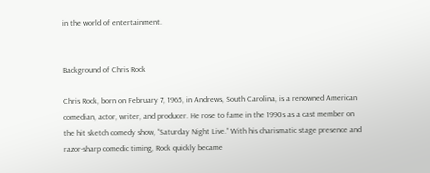in the world of entertainment.


Background of Chris Rock

Chris Rock, born on February 7, 1965, in Andrews, South Carolina, is a renowned American comedian, actor, writer, and producer. He rose to fame in the 1990s as a cast member on the hit sketch comedy show, “Saturday Night Live.” With his charismatic stage presence and razor-sharp comedic timing, Rock quickly became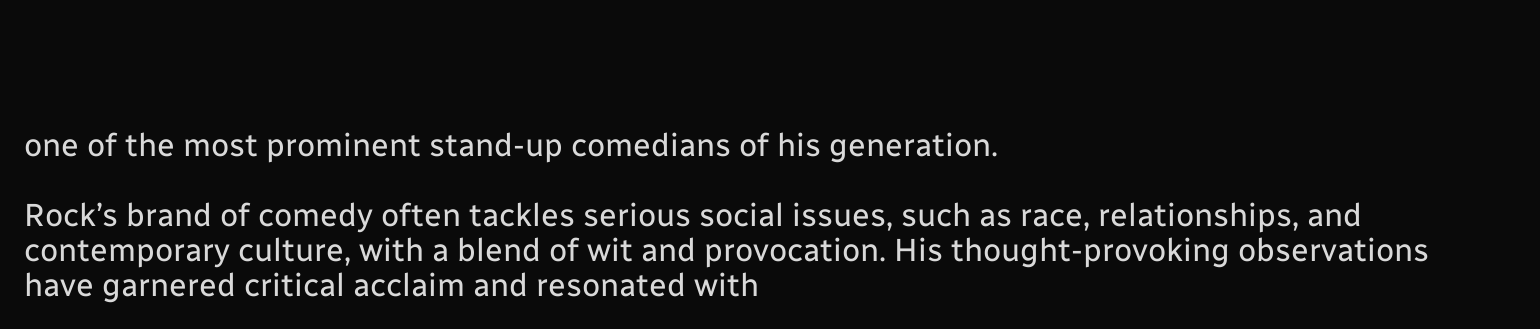one of the most prominent stand-up comedians of his generation.

Rock’s brand of comedy often tackles serious social issues, such as race, relationships, and contemporary culture, with a blend of wit and provocation. His thought-provoking observations have garnered critical acclaim and resonated with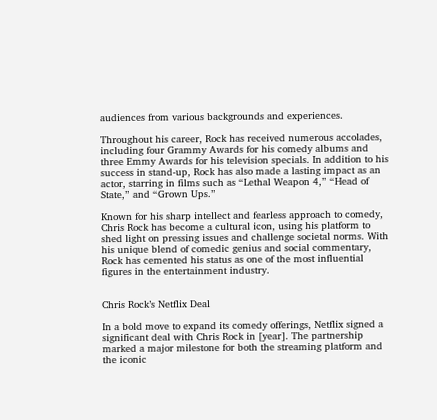audiences from various backgrounds and experiences.

Throughout his career, Rock has received numerous accolades, including four Grammy Awards for his comedy albums and three Emmy Awards for his television specials. In addition to his success in stand-up, Rock has also made a lasting impact as an actor, starring in films such as “Lethal Weapon 4,” “Head of State,” and “Grown Ups.”

Known for his sharp intellect and fearless approach to comedy, Chris Rock has become a cultural icon, using his platform to shed light on pressing issues and challenge societal norms. With his unique blend of comedic genius and social commentary, Rock has cemented his status as one of the most influential figures in the entertainment industry.


Chris Rock’s Netflix Deal

In a bold move to expand its comedy offerings, Netflix signed a significant deal with Chris Rock in [year]. The partnership marked a major milestone for both the streaming platform and the iconic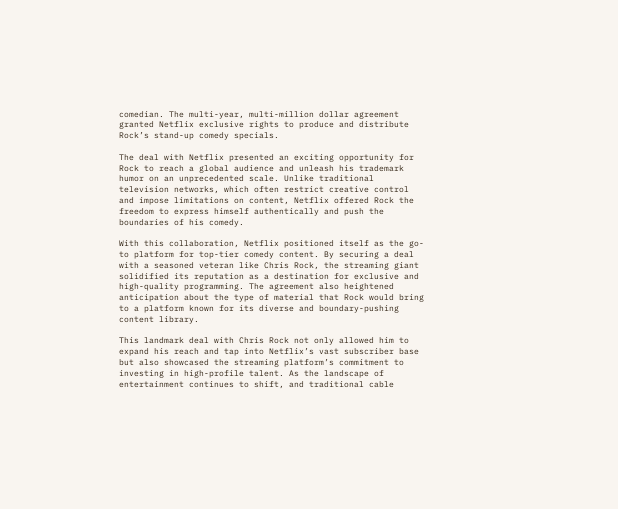comedian. The multi-year, multi-million dollar agreement granted Netflix exclusive rights to produce and distribute Rock’s stand-up comedy specials.

The deal with Netflix presented an exciting opportunity for Rock to reach a global audience and unleash his trademark humor on an unprecedented scale. Unlike traditional television networks, which often restrict creative control and impose limitations on content, Netflix offered Rock the freedom to express himself authentically and push the boundaries of his comedy.

With this collaboration, Netflix positioned itself as the go-to platform for top-tier comedy content. By securing a deal with a seasoned veteran like Chris Rock, the streaming giant solidified its reputation as a destination for exclusive and high-quality programming. The agreement also heightened anticipation about the type of material that Rock would bring to a platform known for its diverse and boundary-pushing content library.

This landmark deal with Chris Rock not only allowed him to expand his reach and tap into Netflix’s vast subscriber base but also showcased the streaming platform’s commitment to investing in high-profile talent. As the landscape of entertainment continues to shift, and traditional cable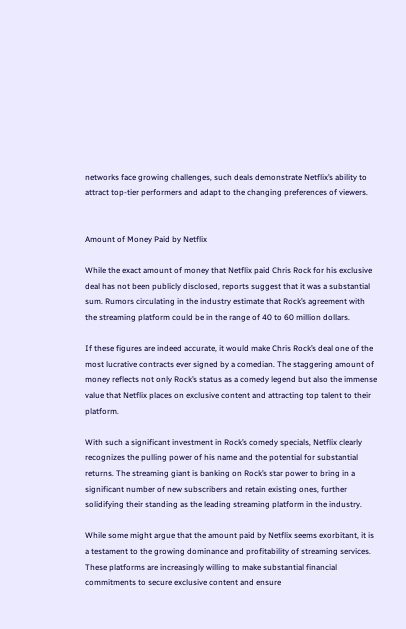networks face growing challenges, such deals demonstrate Netflix’s ability to attract top-tier performers and adapt to the changing preferences of viewers.


Amount of Money Paid by Netflix

While the exact amount of money that Netflix paid Chris Rock for his exclusive deal has not been publicly disclosed, reports suggest that it was a substantial sum. Rumors circulating in the industry estimate that Rock’s agreement with the streaming platform could be in the range of 40 to 60 million dollars.

If these figures are indeed accurate, it would make Chris Rock’s deal one of the most lucrative contracts ever signed by a comedian. The staggering amount of money reflects not only Rock’s status as a comedy legend but also the immense value that Netflix places on exclusive content and attracting top talent to their platform.

With such a significant investment in Rock’s comedy specials, Netflix clearly recognizes the pulling power of his name and the potential for substantial returns. The streaming giant is banking on Rock’s star power to bring in a significant number of new subscribers and retain existing ones, further solidifying their standing as the leading streaming platform in the industry.

While some might argue that the amount paid by Netflix seems exorbitant, it is a testament to the growing dominance and profitability of streaming services. These platforms are increasingly willing to make substantial financial commitments to secure exclusive content and ensure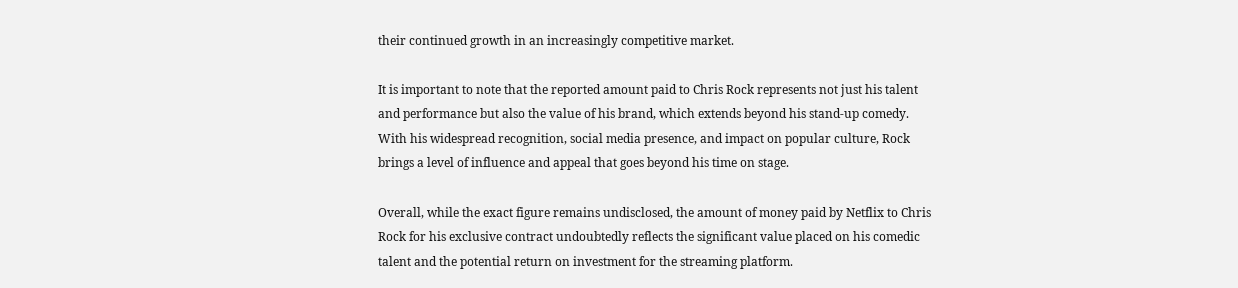their continued growth in an increasingly competitive market.

It is important to note that the reported amount paid to Chris Rock represents not just his talent and performance but also the value of his brand, which extends beyond his stand-up comedy. With his widespread recognition, social media presence, and impact on popular culture, Rock brings a level of influence and appeal that goes beyond his time on stage.

Overall, while the exact figure remains undisclosed, the amount of money paid by Netflix to Chris Rock for his exclusive contract undoubtedly reflects the significant value placed on his comedic talent and the potential return on investment for the streaming platform.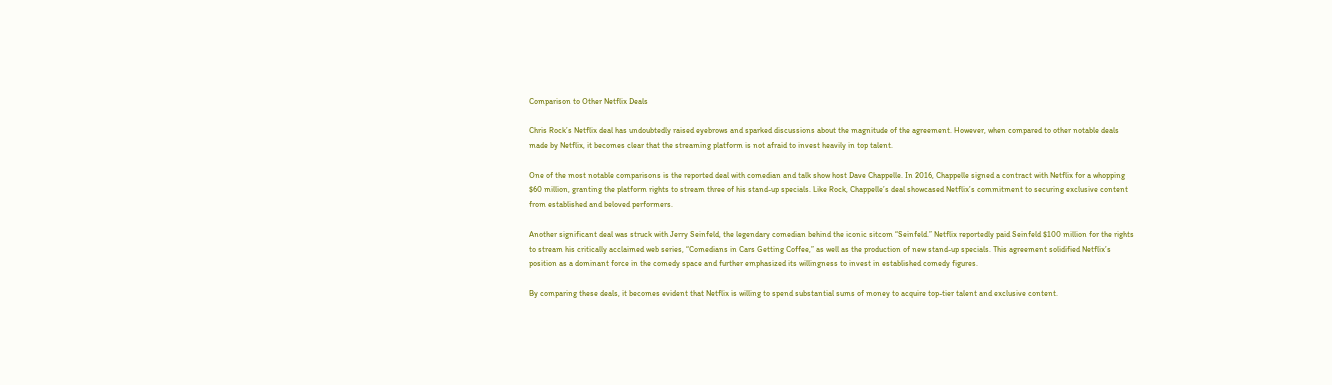Comparison to Other Netflix Deals

Chris Rock’s Netflix deal has undoubtedly raised eyebrows and sparked discussions about the magnitude of the agreement. However, when compared to other notable deals made by Netflix, it becomes clear that the streaming platform is not afraid to invest heavily in top talent.

One of the most notable comparisons is the reported deal with comedian and talk show host Dave Chappelle. In 2016, Chappelle signed a contract with Netflix for a whopping $60 million, granting the platform rights to stream three of his stand-up specials. Like Rock, Chappelle’s deal showcased Netflix’s commitment to securing exclusive content from established and beloved performers.

Another significant deal was struck with Jerry Seinfeld, the legendary comedian behind the iconic sitcom “Seinfeld.” Netflix reportedly paid Seinfeld $100 million for the rights to stream his critically acclaimed web series, “Comedians in Cars Getting Coffee,” as well as the production of new stand-up specials. This agreement solidified Netflix’s position as a dominant force in the comedy space and further emphasized its willingness to invest in established comedy figures.

By comparing these deals, it becomes evident that Netflix is willing to spend substantial sums of money to acquire top-tier talent and exclusive content.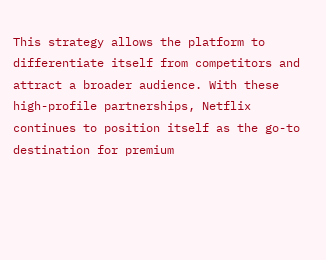This strategy allows the platform to differentiate itself from competitors and attract a broader audience. With these high-profile partnerships, Netflix continues to position itself as the go-to destination for premium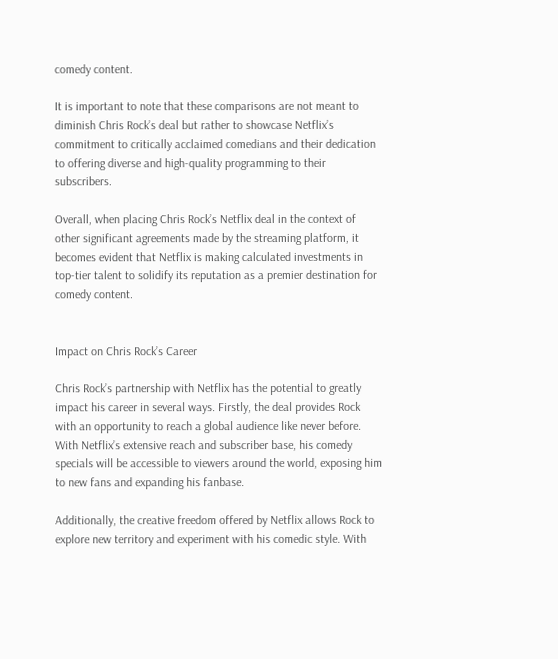comedy content.

It is important to note that these comparisons are not meant to diminish Chris Rock’s deal but rather to showcase Netflix’s commitment to critically acclaimed comedians and their dedication to offering diverse and high-quality programming to their subscribers.

Overall, when placing Chris Rock’s Netflix deal in the context of other significant agreements made by the streaming platform, it becomes evident that Netflix is making calculated investments in top-tier talent to solidify its reputation as a premier destination for comedy content.


Impact on Chris Rock’s Career

Chris Rock’s partnership with Netflix has the potential to greatly impact his career in several ways. Firstly, the deal provides Rock with an opportunity to reach a global audience like never before. With Netflix’s extensive reach and subscriber base, his comedy specials will be accessible to viewers around the world, exposing him to new fans and expanding his fanbase.

Additionally, the creative freedom offered by Netflix allows Rock to explore new territory and experiment with his comedic style. With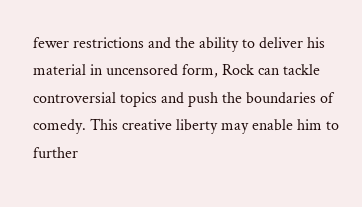fewer restrictions and the ability to deliver his material in uncensored form, Rock can tackle controversial topics and push the boundaries of comedy. This creative liberty may enable him to further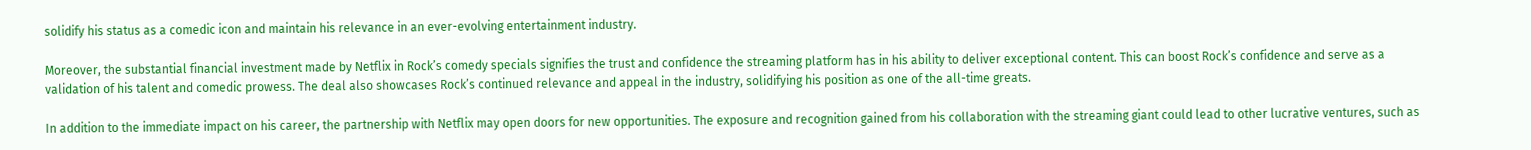solidify his status as a comedic icon and maintain his relevance in an ever-evolving entertainment industry.

Moreover, the substantial financial investment made by Netflix in Rock’s comedy specials signifies the trust and confidence the streaming platform has in his ability to deliver exceptional content. This can boost Rock’s confidence and serve as a validation of his talent and comedic prowess. The deal also showcases Rock’s continued relevance and appeal in the industry, solidifying his position as one of the all-time greats.

In addition to the immediate impact on his career, the partnership with Netflix may open doors for new opportunities. The exposure and recognition gained from his collaboration with the streaming giant could lead to other lucrative ventures, such as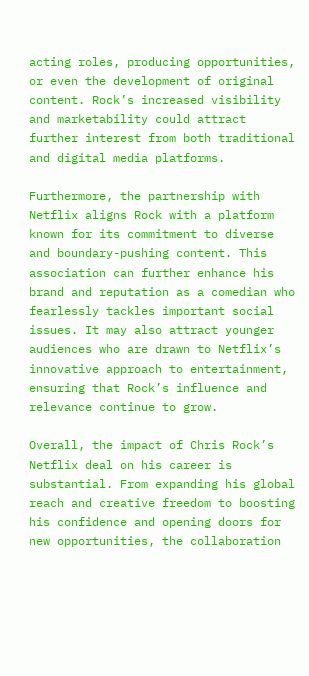acting roles, producing opportunities, or even the development of original content. Rock’s increased visibility and marketability could attract further interest from both traditional and digital media platforms.

Furthermore, the partnership with Netflix aligns Rock with a platform known for its commitment to diverse and boundary-pushing content. This association can further enhance his brand and reputation as a comedian who fearlessly tackles important social issues. It may also attract younger audiences who are drawn to Netflix’s innovative approach to entertainment, ensuring that Rock’s influence and relevance continue to grow.

Overall, the impact of Chris Rock’s Netflix deal on his career is substantial. From expanding his global reach and creative freedom to boosting his confidence and opening doors for new opportunities, the collaboration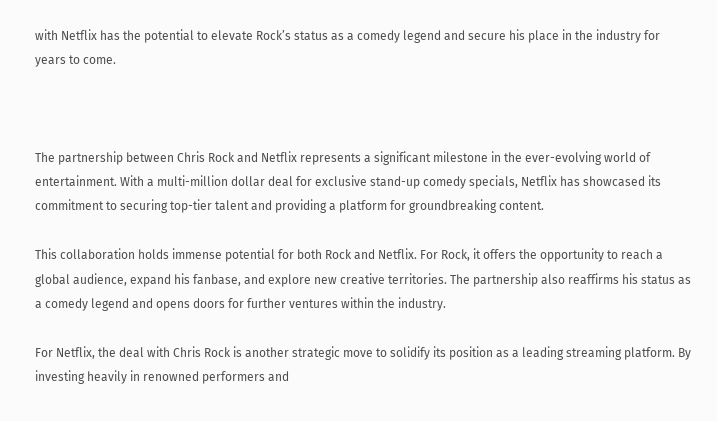with Netflix has the potential to elevate Rock’s status as a comedy legend and secure his place in the industry for years to come.



The partnership between Chris Rock and Netflix represents a significant milestone in the ever-evolving world of entertainment. With a multi-million dollar deal for exclusive stand-up comedy specials, Netflix has showcased its commitment to securing top-tier talent and providing a platform for groundbreaking content.

This collaboration holds immense potential for both Rock and Netflix. For Rock, it offers the opportunity to reach a global audience, expand his fanbase, and explore new creative territories. The partnership also reaffirms his status as a comedy legend and opens doors for further ventures within the industry.

For Netflix, the deal with Chris Rock is another strategic move to solidify its position as a leading streaming platform. By investing heavily in renowned performers and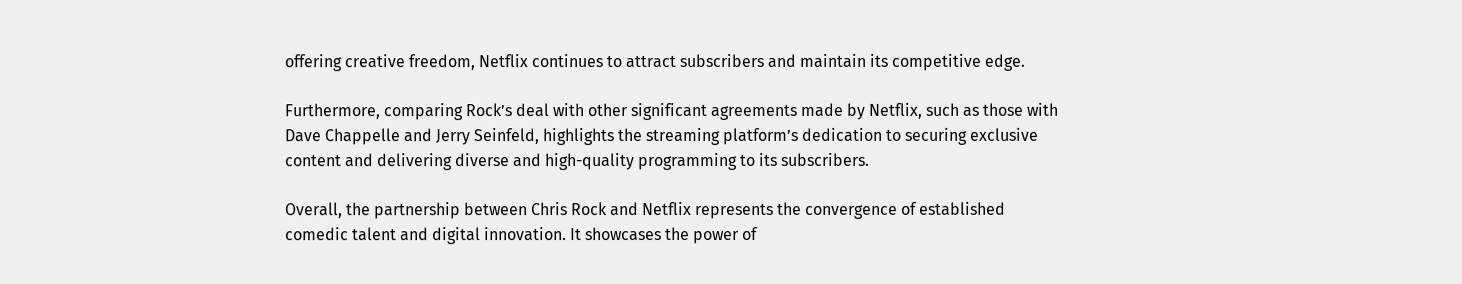offering creative freedom, Netflix continues to attract subscribers and maintain its competitive edge.

Furthermore, comparing Rock’s deal with other significant agreements made by Netflix, such as those with Dave Chappelle and Jerry Seinfeld, highlights the streaming platform’s dedication to securing exclusive content and delivering diverse and high-quality programming to its subscribers.

Overall, the partnership between Chris Rock and Netflix represents the convergence of established comedic talent and digital innovation. It showcases the power of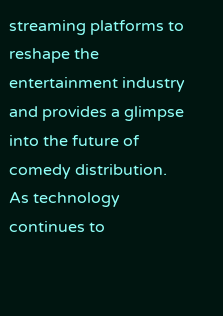streaming platforms to reshape the entertainment industry and provides a glimpse into the future of comedy distribution. As technology continues to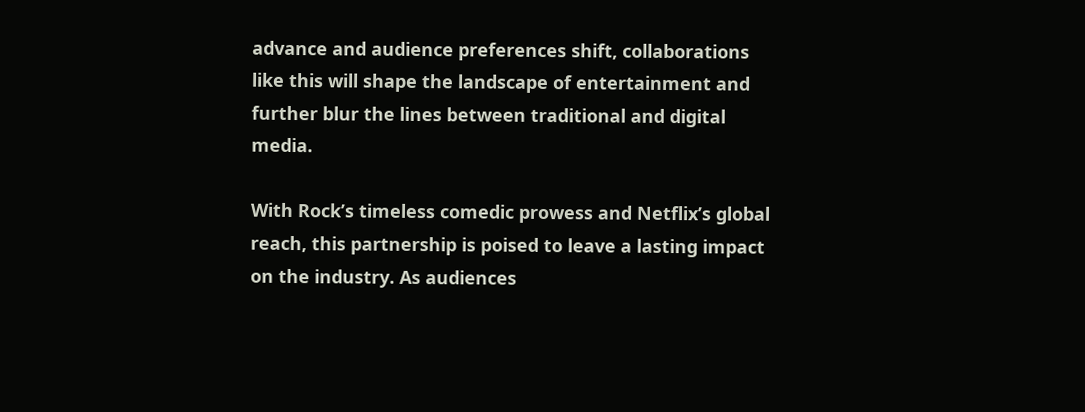advance and audience preferences shift, collaborations like this will shape the landscape of entertainment and further blur the lines between traditional and digital media.

With Rock’s timeless comedic prowess and Netflix’s global reach, this partnership is poised to leave a lasting impact on the industry. As audiences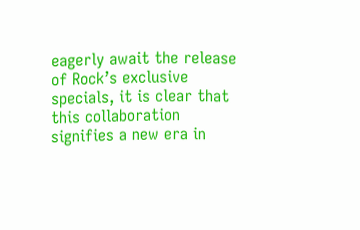eagerly await the release of Rock’s exclusive specials, it is clear that this collaboration signifies a new era in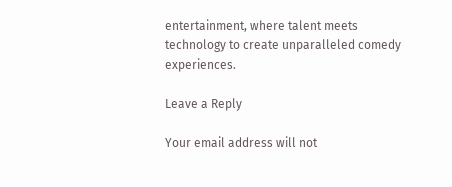entertainment, where talent meets technology to create unparalleled comedy experiences.

Leave a Reply

Your email address will not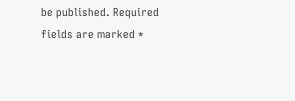be published. Required fields are marked *